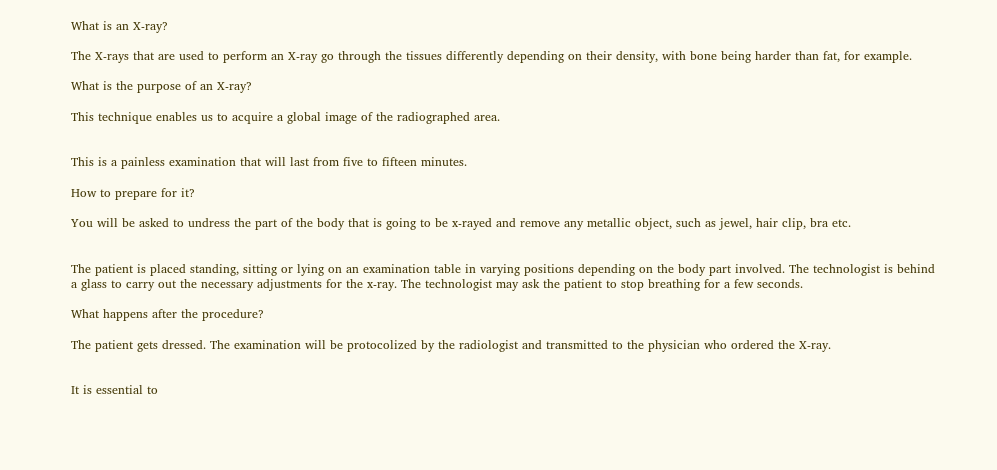What is an X-ray?

The X-rays that are used to perform an X-ray go through the tissues differently depending on their density, with bone being harder than fat, for example.

What is the purpose of an X-ray?

This technique enables us to acquire a global image of the radiographed area.


This is a painless examination that will last from five to fifteen minutes.

How to prepare for it?

You will be asked to undress the part of the body that is going to be x-rayed and remove any metallic object, such as jewel, hair clip, bra etc.


The patient is placed standing, sitting or lying on an examination table in varying positions depending on the body part involved. The technologist is behind a glass to carry out the necessary adjustments for the x-ray. The technologist may ask the patient to stop breathing for a few seconds.

What happens after the procedure?

The patient gets dressed. The examination will be protocolized by the radiologist and transmitted to the physician who ordered the X-ray.


It is essential to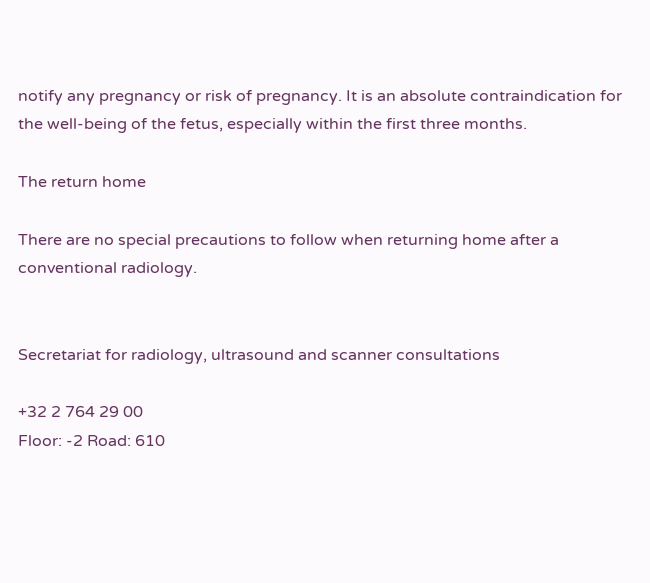notify any pregnancy or risk of pregnancy. It is an absolute contraindication for the well-being of the fetus, especially within the first three months.

The return home

There are no special precautions to follow when returning home after a conventional radiology.


Secretariat for radiology, ultrasound and scanner consultations

+32 2 764 29 00
Floor: -2 Road: 610